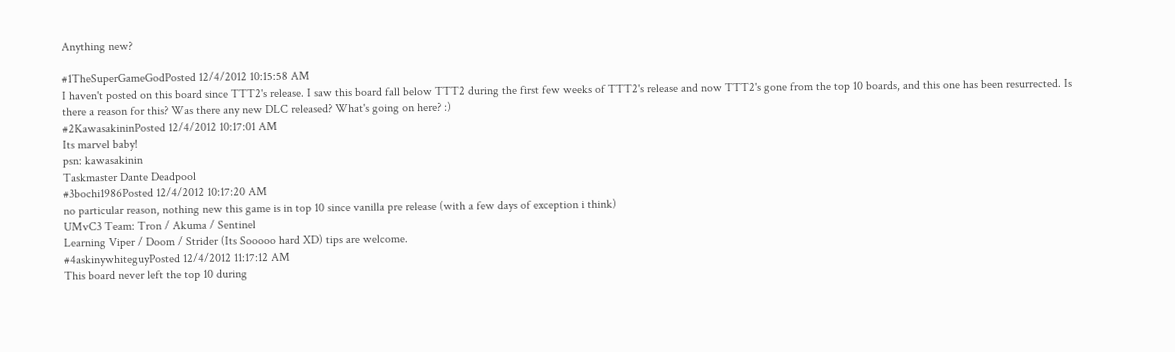Anything new?

#1TheSuperGameGodPosted 12/4/2012 10:15:58 AM
I haven't posted on this board since TTT2's release. I saw this board fall below TTT2 during the first few weeks of TTT2's release and now TTT2's gone from the top 10 boards, and this one has been resurrected. Is there a reason for this? Was there any new DLC released? What's going on here? :)
#2KawasakininPosted 12/4/2012 10:17:01 AM
Its marvel baby!
psn: kawasakinin
Taskmaster Dante Deadpool
#3bochi1986Posted 12/4/2012 10:17:20 AM
no particular reason, nothing new this game is in top 10 since vanilla pre release (with a few days of exception i think)
UMvC3 Team: Tron / Akuma / Sentinel
Learning Viper / Doom / Strider (Its Sooooo hard XD) tips are welcome.
#4askinywhiteguyPosted 12/4/2012 11:17:12 AM
This board never left the top 10 during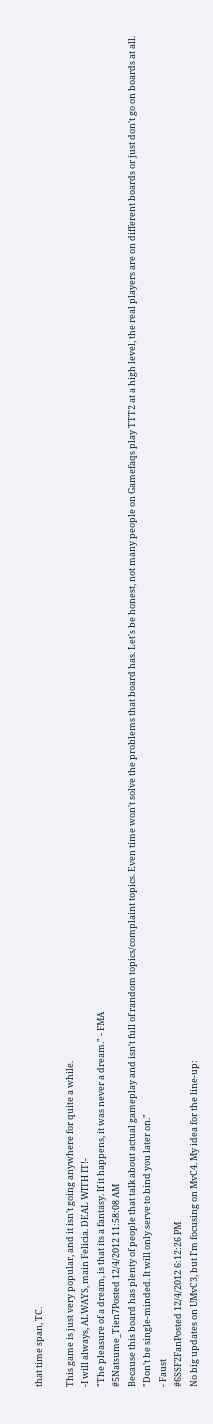that time span, TC.

This game is just very popular, and it isn't going anywhere for quite a while.
-I will always, ALWAYS, main Felicia. DEAL WITH IT!-
"The pleasure of a dream, is that its a fantasy. If it happens, it was never a dream." - FMA
#5Natsume_Tien7Posted 12/4/2012 11:58:08 AM
Because this board has plenty of people that talk about actual gameplay and isn't full of random topics/complaint topics. Even time won't solve the problems that board has. Let's be honest, not many people on Gamefaqs play TTT2 at a high level, the real players are on different boards or just don't go on boards at all.
"Don't be single-minded. It will only serve to bind you later on."
- Faust
#6SSF2FanPosted 12/4/2012 6:12:26 PM
No big updates on UMvC3, but I'm focusing on MvC4. My idea for the line-up: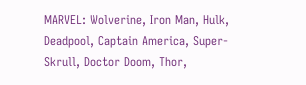MARVEL: Wolverine, Iron Man, Hulk, Deadpool, Captain America, Super-Skrull, Doctor Doom, Thor,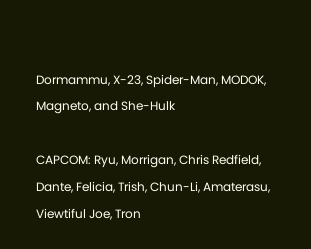Dormammu, X-23, Spider-Man, MODOK, Magneto, and She-Hulk

CAPCOM: Ryu, Morrigan, Chris Redfield, Dante, Felicia, Trish, Chun-Li, Amaterasu, Viewtiful Joe, Tron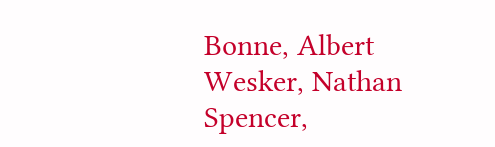Bonne, Albert Wesker, Nathan Spencer,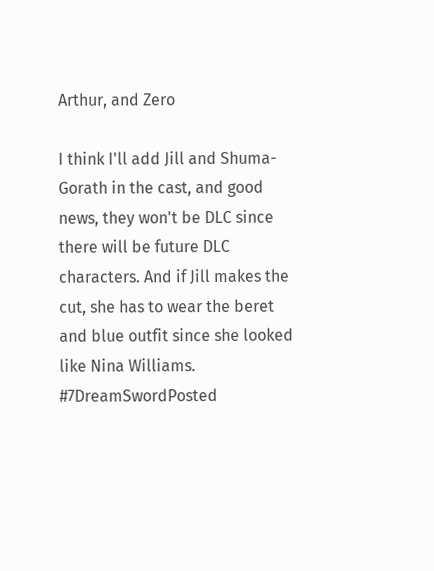Arthur, and Zero

I think I'll add Jill and Shuma-Gorath in the cast, and good news, they won't be DLC since there will be future DLC characters. And if Jill makes the cut, she has to wear the beret and blue outfit since she looked like Nina Williams.
#7DreamSwordPosted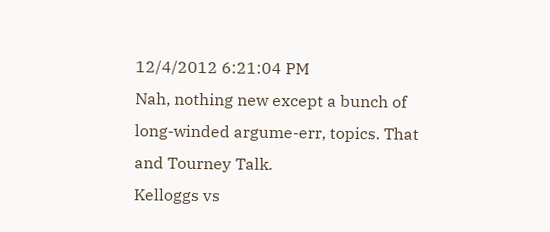12/4/2012 6:21:04 PM
Nah, nothing new except a bunch of long-winded argume-err, topics. That and Tourney Talk.
Kelloggs vs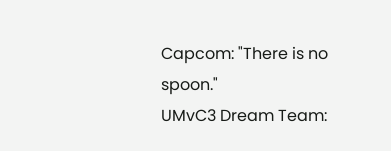Capcom: "There is no spoon."
UMvC3 Dream Team: